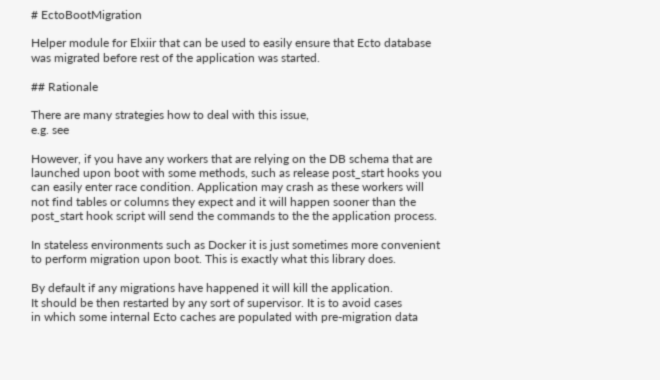# EctoBootMigration

Helper module for Elxiir that can be used to easily ensure that Ecto database
was migrated before rest of the application was started.

## Rationale

There are many strategies how to deal with this issue,
e.g. see

However, if you have any workers that are relying on the DB schema that are
launched upon boot with some methods, such as release post_start hooks you
can easily enter race condition. Application may crash as these workers will
not find tables or columns they expect and it will happen sooner than the
post_start hook script will send the commands to the the application process.

In stateless environments such as Docker it is just sometimes more convenient
to perform migration upon boot. This is exactly what this library does.

By default if any migrations have happened it will kill the application.
It should be then restarted by any sort of supervisor. It is to avoid cases
in which some internal Ecto caches are populated with pre-migration data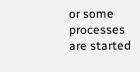or some processes are started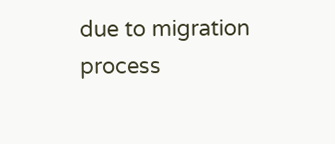due to migration process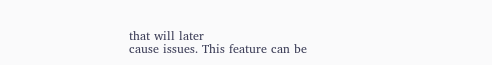that will later
cause issues. This feature can be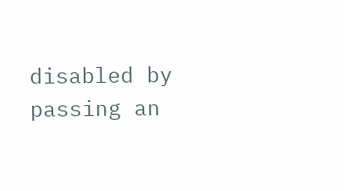disabled by passing an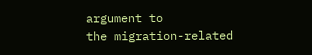argument to
the migration-related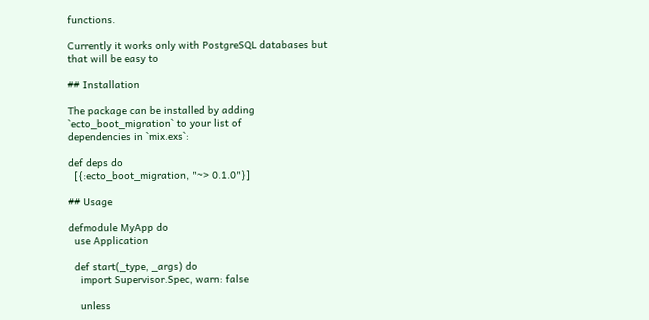functions.

Currently it works only with PostgreSQL databases but that will be easy to

## Installation

The package can be installed by adding `ecto_boot_migration` to your list of
dependencies in `mix.exs`:

def deps do
  [{:ecto_boot_migration, "~> 0.1.0"}]

## Usage

defmodule MyApp do
  use Application

  def start(_type, _args) do
    import Supervisor.Spec, warn: false

    unless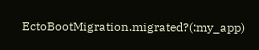EctoBootMigration.migrated?(:my_app)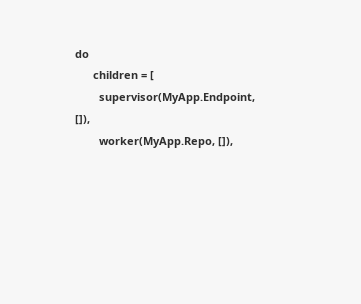do
      children = [
        supervisor(MyApp.Endpoint, []),
        worker(MyApp.Repo, []),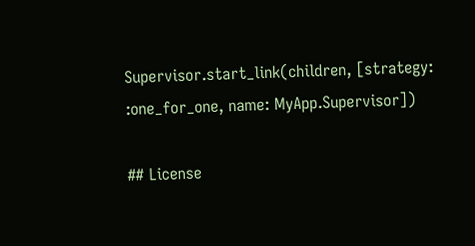Supervisor.start_link(children, [strategy: :one_for_one, name: MyApp.Supervisor])

## License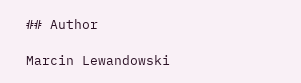## Author

Marcin Lewandowski